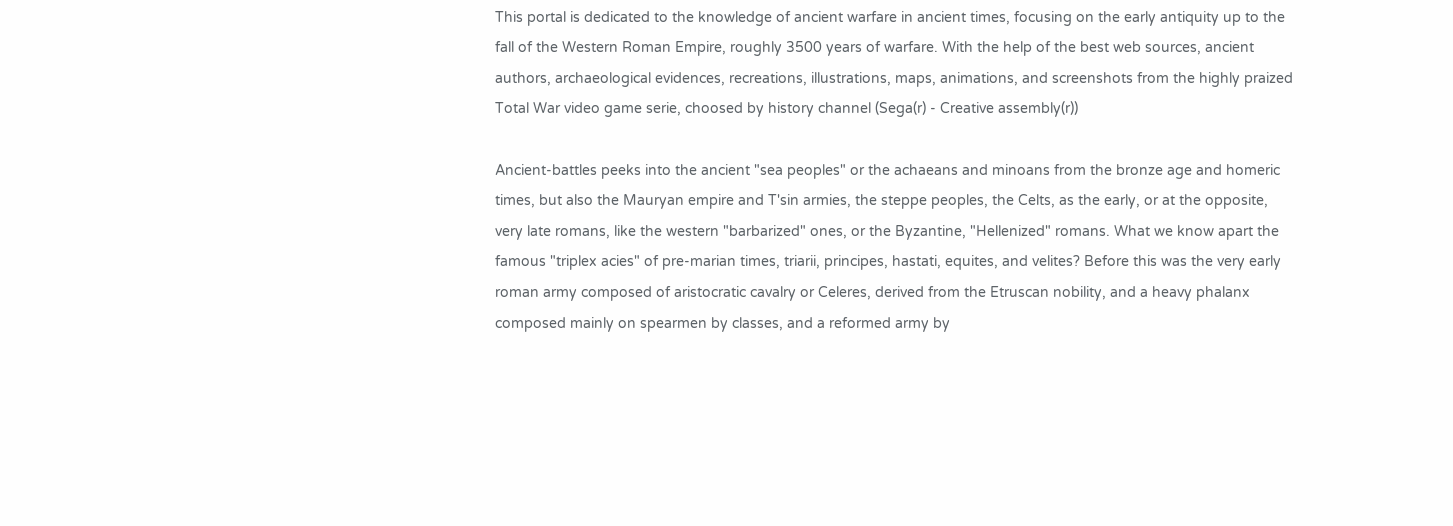This portal is dedicated to the knowledge of ancient warfare in ancient times, focusing on the early antiquity up to the fall of the Western Roman Empire, roughly 3500 years of warfare. With the help of the best web sources, ancient authors, archaeological evidences, recreations, illustrations, maps, animations, and screenshots from the highly praized Total War video game serie, choosed by history channel (Sega(r) - Creative assembly(r))

Ancient-battles peeks into the ancient "sea peoples" or the achaeans and minoans from the bronze age and homeric times, but also the Mauryan empire and T'sin armies, the steppe peoples, the Celts, as the early, or at the opposite, very late romans, like the western "barbarized" ones, or the Byzantine, "Hellenized" romans. What we know apart the famous "triplex acies" of pre-marian times, triarii, principes, hastati, equites, and velites? Before this was the very early roman army composed of aristocratic cavalry or Celeres, derived from the Etruscan nobility, and a heavy phalanx composed mainly on spearmen by classes, and a reformed army by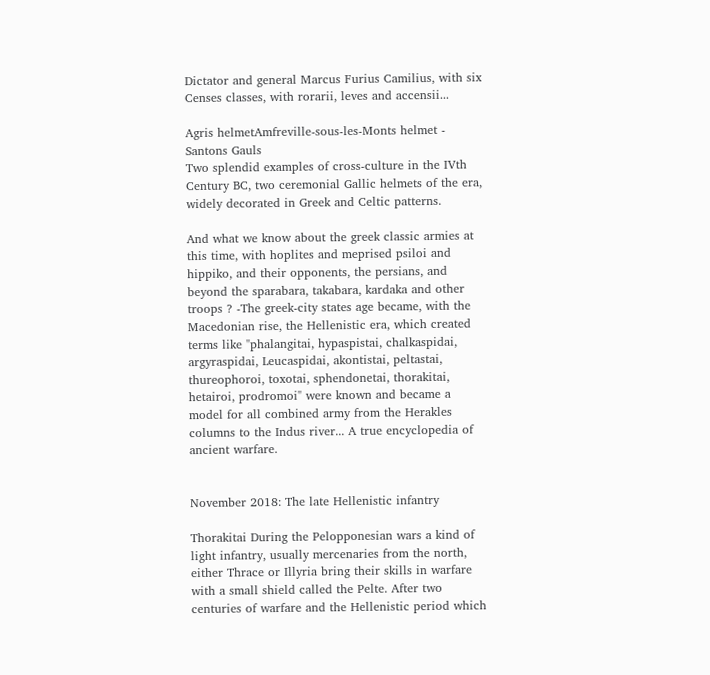Dictator and general Marcus Furius Camilius, with six Censes classes, with rorarii, leves and accensii...

Agris helmetAmfreville-sous-les-Monts helmet - Santons Gauls
Two splendid examples of cross-culture in the IVth Century BC, two ceremonial Gallic helmets of the era, widely decorated in Greek and Celtic patterns.

And what we know about the greek classic armies at this time, with hoplites and meprised psiloi and hippiko, and their opponents, the persians, and beyond the sparabara, takabara, kardaka and other troops ? -The greek-city states age became, with the Macedonian rise, the Hellenistic era, which created terms like "phalangitai, hypaspistai, chalkaspidai, argyraspidai, Leucaspidai, akontistai, peltastai, thureophoroi, toxotai, sphendonetai, thorakitai, hetairoi, prodromoi" were known and became a model for all combined army from the Herakles columns to the Indus river... A true encyclopedia of ancient warfare.


November 2018: The late Hellenistic infantry

Thorakitai During the Pelopponesian wars a kind of light infantry, usually mercenaries from the north, either Thrace or Illyria bring their skills in warfare with a small shield called the Pelte. After two centuries of warfare and the Hellenistic period which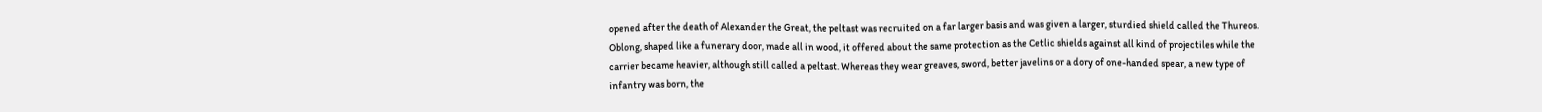opened after the death of Alexander the Great, the peltast was recruited on a far larger basis and was given a larger, sturdied shield called the Thureos. Oblong, shaped like a funerary door, made all in wood, it offered about the same protection as the Cetlic shields against all kind of projectiles while the carrier became heavier, although still called a peltast. Whereas they wear greaves, sword, better javelins or a dory of one-handed spear, a new type of infantry was born, the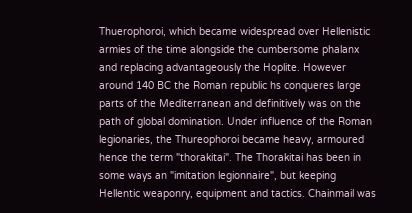Thuerophoroi, which became widespread over Hellenistic armies of the time alongside the cumbersome phalanx and replacing advantageously the Hoplite. However around 140 BC the Roman republic hs conqueres large parts of the Mediterranean and definitively was on the path of global domination. Under influence of the Roman legionaries, the Thureophoroi became heavy, armoured hence the term "thorakitai". The Thorakitai has been in some ways an "imitation legionnaire", but keeping Hellentic weaponry, equipment and tactics. Chainmail was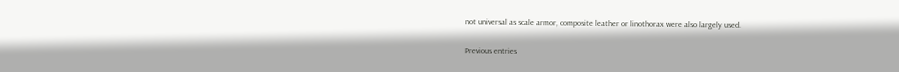not universal as scale armor, composite leather or linothorax were also largely used.

Previous entries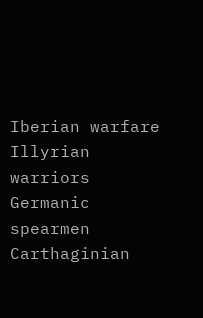Iberian warfare Illyrian warriors Germanic spearmen Carthaginian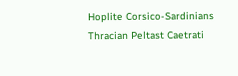Hoplite Corsico-Sardinians Thracian Peltast Caetrati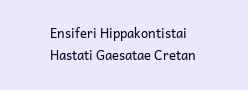Ensiferi Hippakontistai Hastati Gaesatae Cretan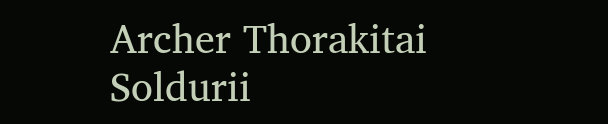Archer Thorakitai Soldurii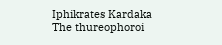Iphikrates Kardaka The thureophoroi